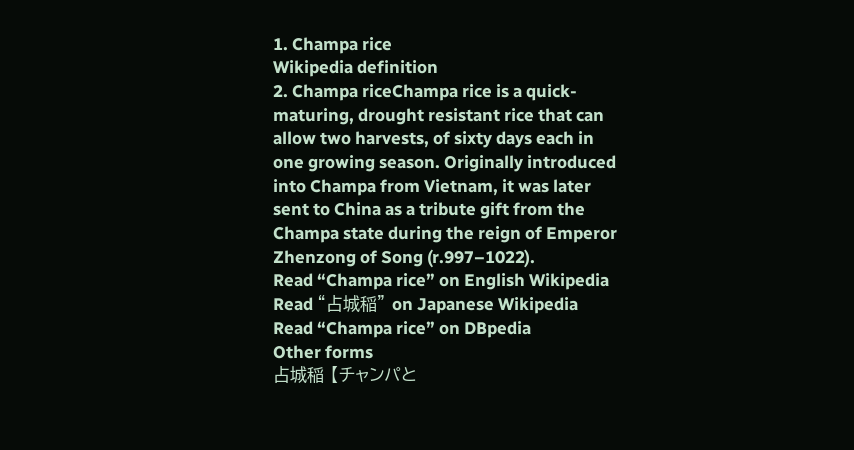1. Champa rice
Wikipedia definition
2. Champa riceChampa rice is a quick-maturing, drought resistant rice that can allow two harvests, of sixty days each in one growing season. Originally introduced into Champa from Vietnam, it was later sent to China as a tribute gift from the Champa state during the reign of Emperor Zhenzong of Song (r.997–1022).
Read “Champa rice” on English Wikipedia
Read “占城稲” on Japanese Wikipedia
Read “Champa rice” on DBpedia
Other forms
占城稲 【チャンパと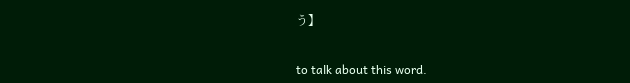う】


to talk about this word.